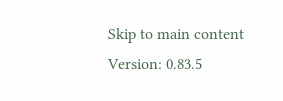Skip to main content
Version: 0.83.5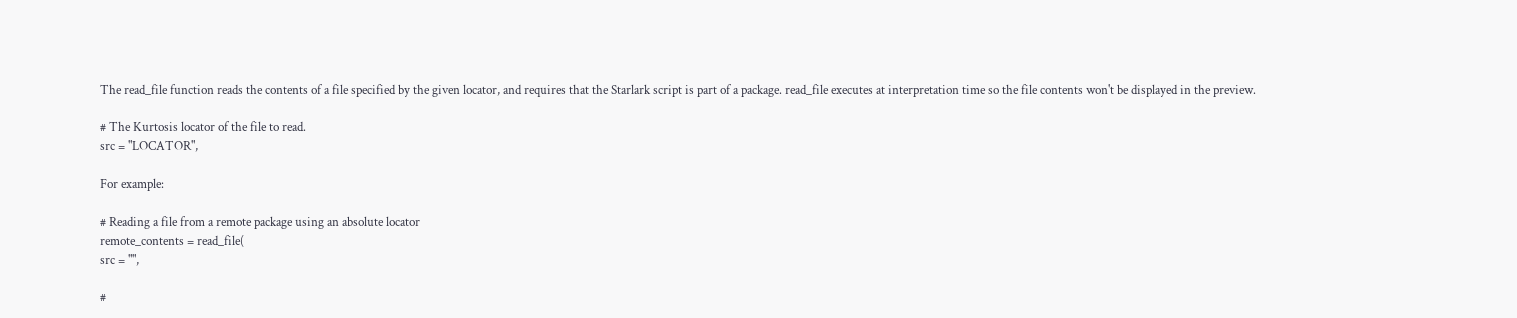The read_file function reads the contents of a file specified by the given locator, and requires that the Starlark script is part of a package. read_file executes at interpretation time so the file contents won't be displayed in the preview.

# The Kurtosis locator of the file to read.
src = "LOCATOR",

For example:

# Reading a file from a remote package using an absolute locator
remote_contents = read_file(
src = "",

#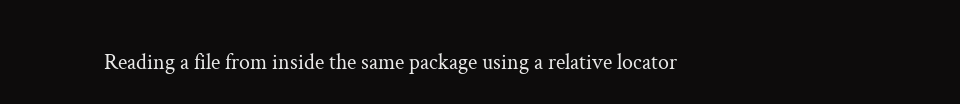Reading a file from inside the same package using a relative locator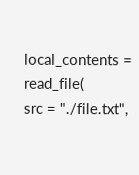local_contents = read_file(
src = "./file.txt",